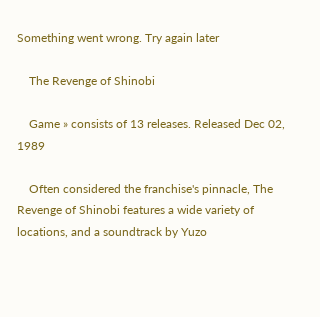Something went wrong. Try again later

    The Revenge of Shinobi

    Game » consists of 13 releases. Released Dec 02, 1989

    Often considered the franchise's pinnacle, The Revenge of Shinobi features a wide variety of locations, and a soundtrack by Yuzo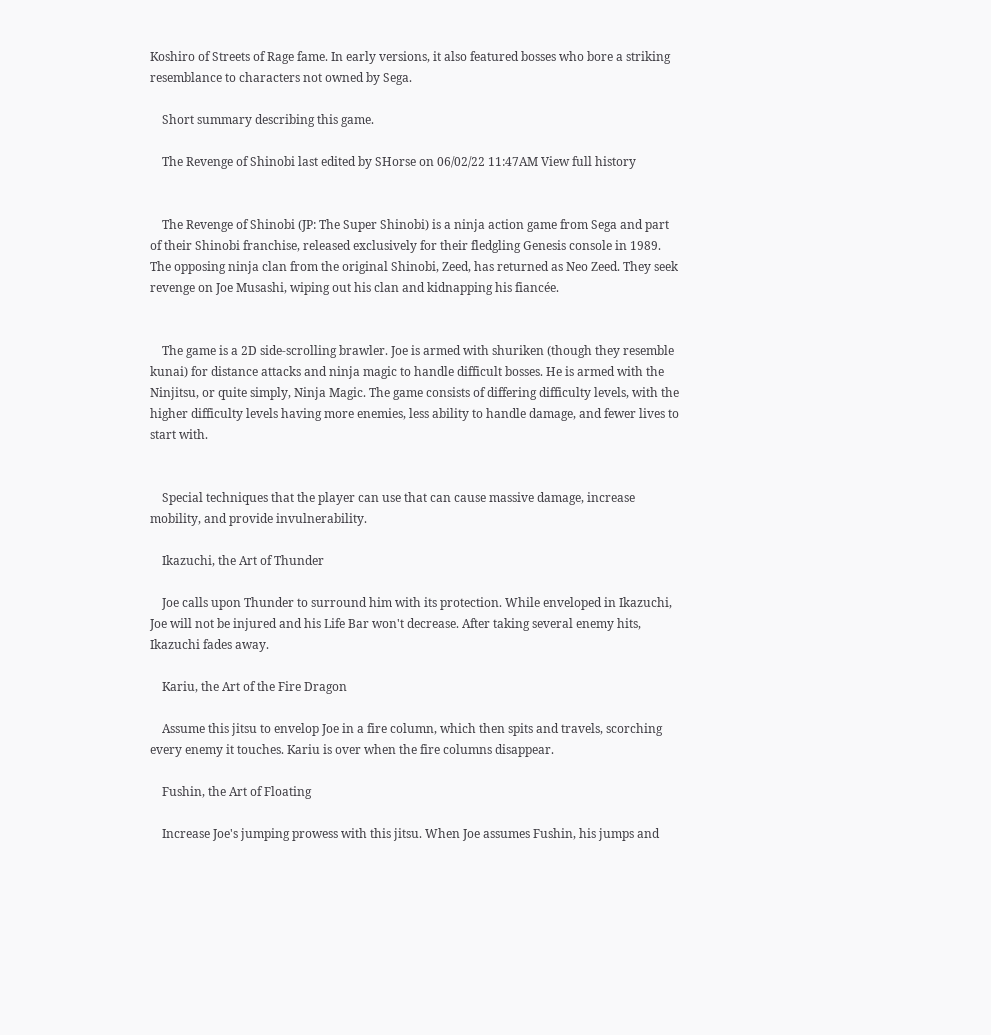Koshiro of Streets of Rage fame. In early versions, it also featured bosses who bore a striking resemblance to characters not owned by Sega.

    Short summary describing this game.

    The Revenge of Shinobi last edited by SHorse on 06/02/22 11:47AM View full history


    The Revenge of Shinobi (JP: The Super Shinobi) is a ninja action game from Sega and part of their Shinobi franchise, released exclusively for their fledgling Genesis console in 1989. The opposing ninja clan from the original Shinobi, Zeed, has returned as Neo Zeed. They seek revenge on Joe Musashi, wiping out his clan and kidnapping his fiancée.


    The game is a 2D side-scrolling brawler. Joe is armed with shuriken (though they resemble kunai) for distance attacks and ninja magic to handle difficult bosses. He is armed with the Ninjitsu, or quite simply, Ninja Magic. The game consists of differing difficulty levels, with the higher difficulty levels having more enemies, less ability to handle damage, and fewer lives to start with.


    Special techniques that the player can use that can cause massive damage, increase mobility, and provide invulnerability.

    Ikazuchi, the Art of Thunder

    Joe calls upon Thunder to surround him with its protection. While enveloped in Ikazuchi, Joe will not be injured and his Life Bar won't decrease. After taking several enemy hits, Ikazuchi fades away.

    Kariu, the Art of the Fire Dragon

    Assume this jitsu to envelop Joe in a fire column, which then spits and travels, scorching every enemy it touches. Kariu is over when the fire columns disappear.

    Fushin, the Art of Floating

    Increase Joe's jumping prowess with this jitsu. When Joe assumes Fushin, his jumps and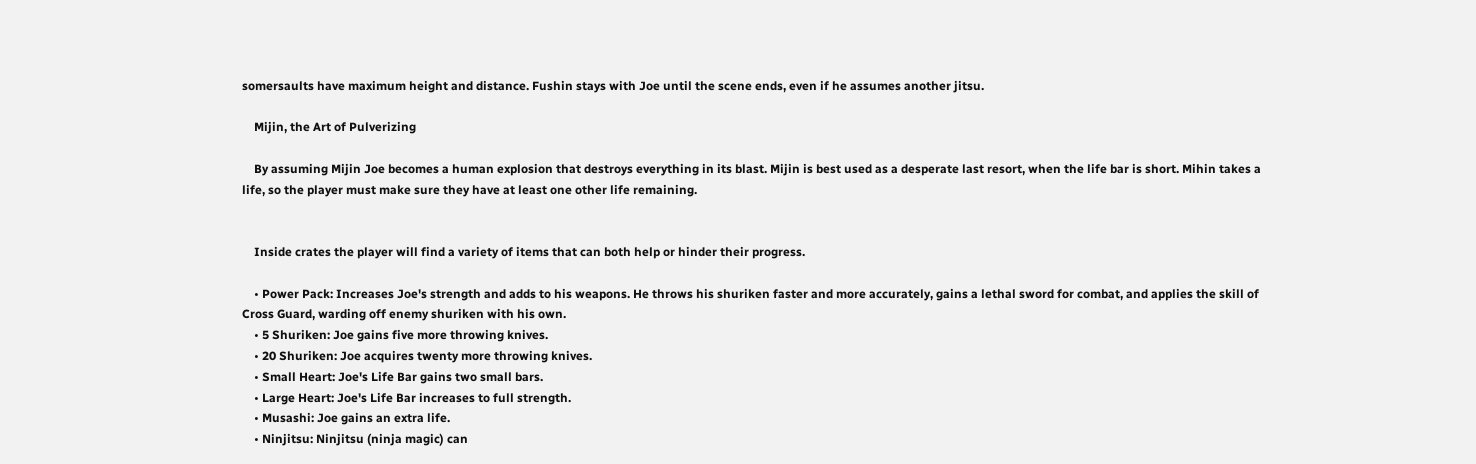somersaults have maximum height and distance. Fushin stays with Joe until the scene ends, even if he assumes another jitsu.

    Mijin, the Art of Pulverizing

    By assuming Mijin Joe becomes a human explosion that destroys everything in its blast. Mijin is best used as a desperate last resort, when the life bar is short. Mihin takes a life, so the player must make sure they have at least one other life remaining.


    Inside crates the player will find a variety of items that can both help or hinder their progress.

    • Power Pack: Increases Joe's strength and adds to his weapons. He throws his shuriken faster and more accurately, gains a lethal sword for combat, and applies the skill of Cross Guard, warding off enemy shuriken with his own.
    • 5 Shuriken: Joe gains five more throwing knives.
    • 20 Shuriken: Joe acquires twenty more throwing knives.
    • Small Heart: Joe's Life Bar gains two small bars.
    • Large Heart: Joe's Life Bar increases to full strength.
    • Musashi: Joe gains an extra life.
    • Ninjitsu: Ninjitsu (ninja magic) can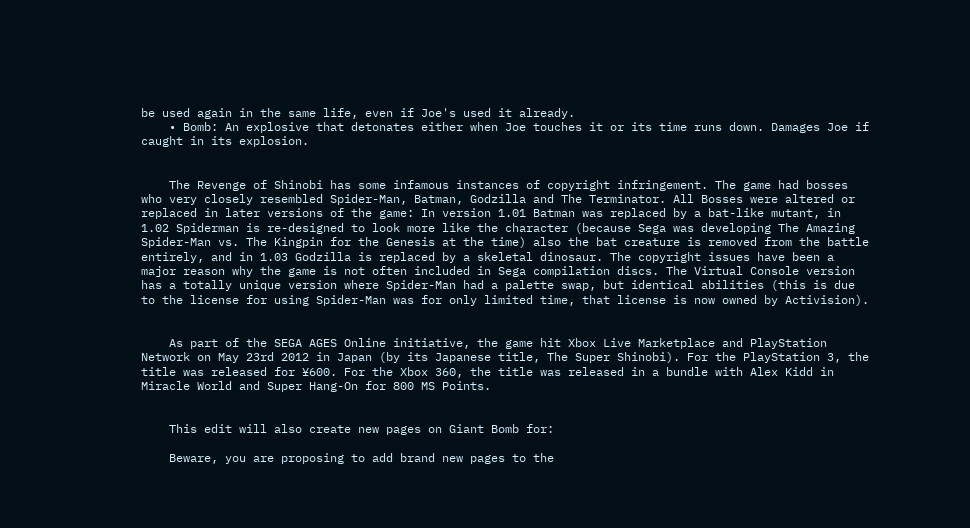be used again in the same life, even if Joe's used it already.
    • Bomb: An explosive that detonates either when Joe touches it or its time runs down. Damages Joe if caught in its explosion.


    The Revenge of Shinobi has some infamous instances of copyright infringement. The game had bosses who very closely resembled Spider-Man, Batman, Godzilla and The Terminator. All Bosses were altered or replaced in later versions of the game: In version 1.01 Batman was replaced by a bat-like mutant, in 1.02 Spiderman is re-designed to look more like the character (because Sega was developing The Amazing Spider-Man vs. The Kingpin for the Genesis at the time) also the bat creature is removed from the battle entirely, and in 1.03 Godzilla is replaced by a skeletal dinosaur. The copyright issues have been a major reason why the game is not often included in Sega compilation discs. The Virtual Console version has a totally unique version where Spider-Man had a palette swap, but identical abilities (this is due to the license for using Spider-Man was for only limited time, that license is now owned by Activision).


    As part of the SEGA AGES Online initiative, the game hit Xbox Live Marketplace and PlayStation Network on May 23rd 2012 in Japan (by its Japanese title, The Super Shinobi). For the PlayStation 3, the title was released for ¥600. For the Xbox 360, the title was released in a bundle with Alex Kidd in Miracle World and Super Hang-On for 800 MS Points.


    This edit will also create new pages on Giant Bomb for:

    Beware, you are proposing to add brand new pages to the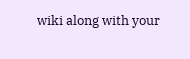wiki along with your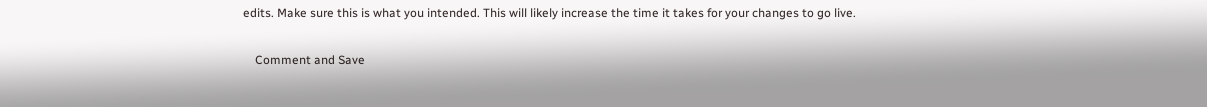edits. Make sure this is what you intended. This will likely increase the time it takes for your changes to go live.

    Comment and Save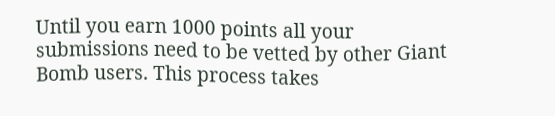Until you earn 1000 points all your submissions need to be vetted by other Giant Bomb users. This process takes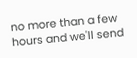no more than a few hours and we'll send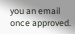you an email once approved.